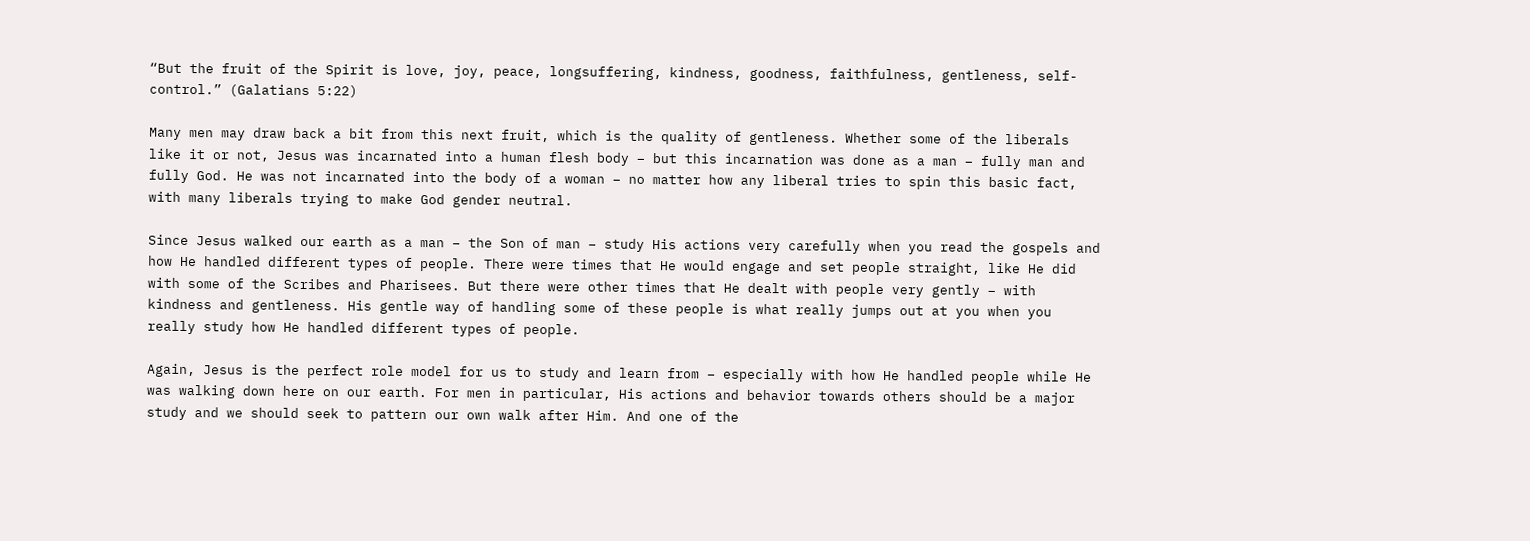“But the fruit of the Spirit is love, joy, peace, longsuffering, kindness, goodness, faithfulness, gentleness, self-control.” (Galatians 5:22)

Many men may draw back a bit from this next fruit, which is the quality of gentleness. Whether some of the liberals like it or not, Jesus was incarnated into a human flesh body – but this incarnation was done as a man – fully man and fully God. He was not incarnated into the body of a woman – no matter how any liberal tries to spin this basic fact, with many liberals trying to make God gender neutral.

Since Jesus walked our earth as a man – the Son of man – study His actions very carefully when you read the gospels and how He handled different types of people. There were times that He would engage and set people straight, like He did with some of the Scribes and Pharisees. But there were other times that He dealt with people very gently – with kindness and gentleness. His gentle way of handling some of these people is what really jumps out at you when you really study how He handled different types of people.

Again, Jesus is the perfect role model for us to study and learn from – especially with how He handled people while He was walking down here on our earth. For men in particular, His actions and behavior towards others should be a major study and we should seek to pattern our own walk after Him. And one of the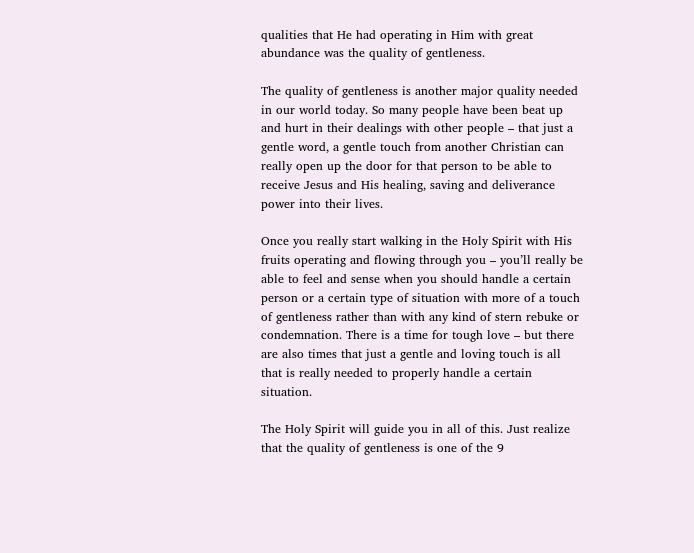qualities that He had operating in Him with great abundance was the quality of gentleness.

The quality of gentleness is another major quality needed in our world today. So many people have been beat up and hurt in their dealings with other people – that just a gentle word, a gentle touch from another Christian can really open up the door for that person to be able to receive Jesus and His healing, saving and deliverance power into their lives.

Once you really start walking in the Holy Spirit with His fruits operating and flowing through you – you’ll really be able to feel and sense when you should handle a certain person or a certain type of situation with more of a touch of gentleness rather than with any kind of stern rebuke or condemnation. There is a time for tough love – but there are also times that just a gentle and loving touch is all that is really needed to properly handle a certain situation.

The Holy Spirit will guide you in all of this. Just realize that the quality of gentleness is one of the 9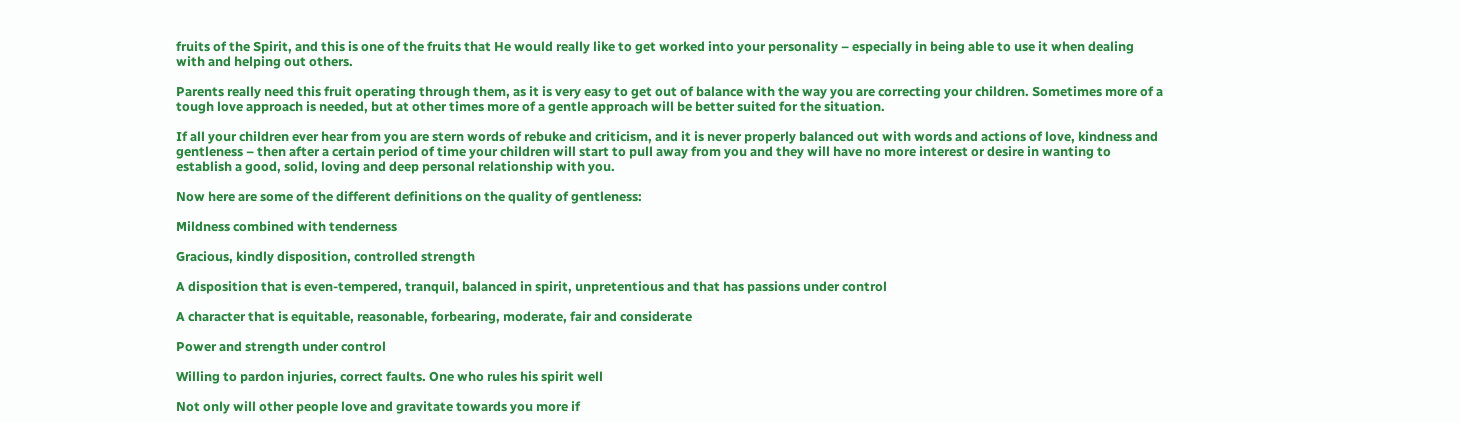fruits of the Spirit, and this is one of the fruits that He would really like to get worked into your personality – especially in being able to use it when dealing with and helping out others.

Parents really need this fruit operating through them, as it is very easy to get out of balance with the way you are correcting your children. Sometimes more of a tough love approach is needed, but at other times more of a gentle approach will be better suited for the situation.

If all your children ever hear from you are stern words of rebuke and criticism, and it is never properly balanced out with words and actions of love, kindness and gentleness – then after a certain period of time your children will start to pull away from you and they will have no more interest or desire in wanting to establish a good, solid, loving and deep personal relationship with you.

Now here are some of the different definitions on the quality of gentleness:

Mildness combined with tenderness

Gracious, kindly disposition, controlled strength

A disposition that is even-tempered, tranquil, balanced in spirit, unpretentious and that has passions under control

A character that is equitable, reasonable, forbearing, moderate, fair and considerate

Power and strength under control

Willing to pardon injuries, correct faults. One who rules his spirit well

Not only will other people love and gravitate towards you more if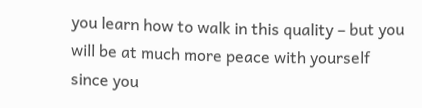you learn how to walk in this quality – but you will be at much more peace with yourself since you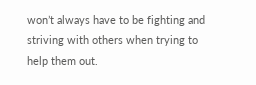won’t always have to be fighting and striving with others when trying to help them out.